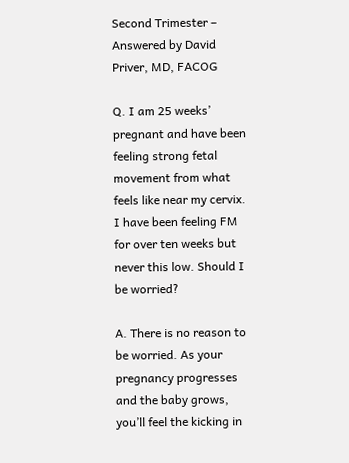Second Trimester – Answered by David Priver, MD, FACOG

Q. I am 25 weeks’ pregnant and have been feeling strong fetal movement from what feels like near my cervix. I have been feeling FM for over ten weeks but never this low. Should I be worried?

A. There is no reason to be worried. As your pregnancy progresses and the baby grows, you’ll feel the kicking in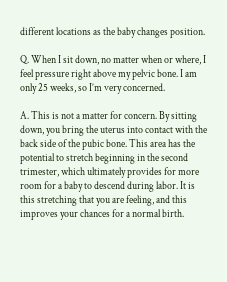different locations as the baby changes position.

Q. When I sit down, no matter when or where, I feel pressure right above my pelvic bone. I am only 25 weeks, so I’m very concerned.

A. This is not a matter for concern. By sitting down, you bring the uterus into contact with the back side of the pubic bone. This area has the potential to stretch beginning in the second trimester, which ultimately provides for more room for a baby to descend during labor. It is this stretching that you are feeling, and this improves your chances for a normal birth.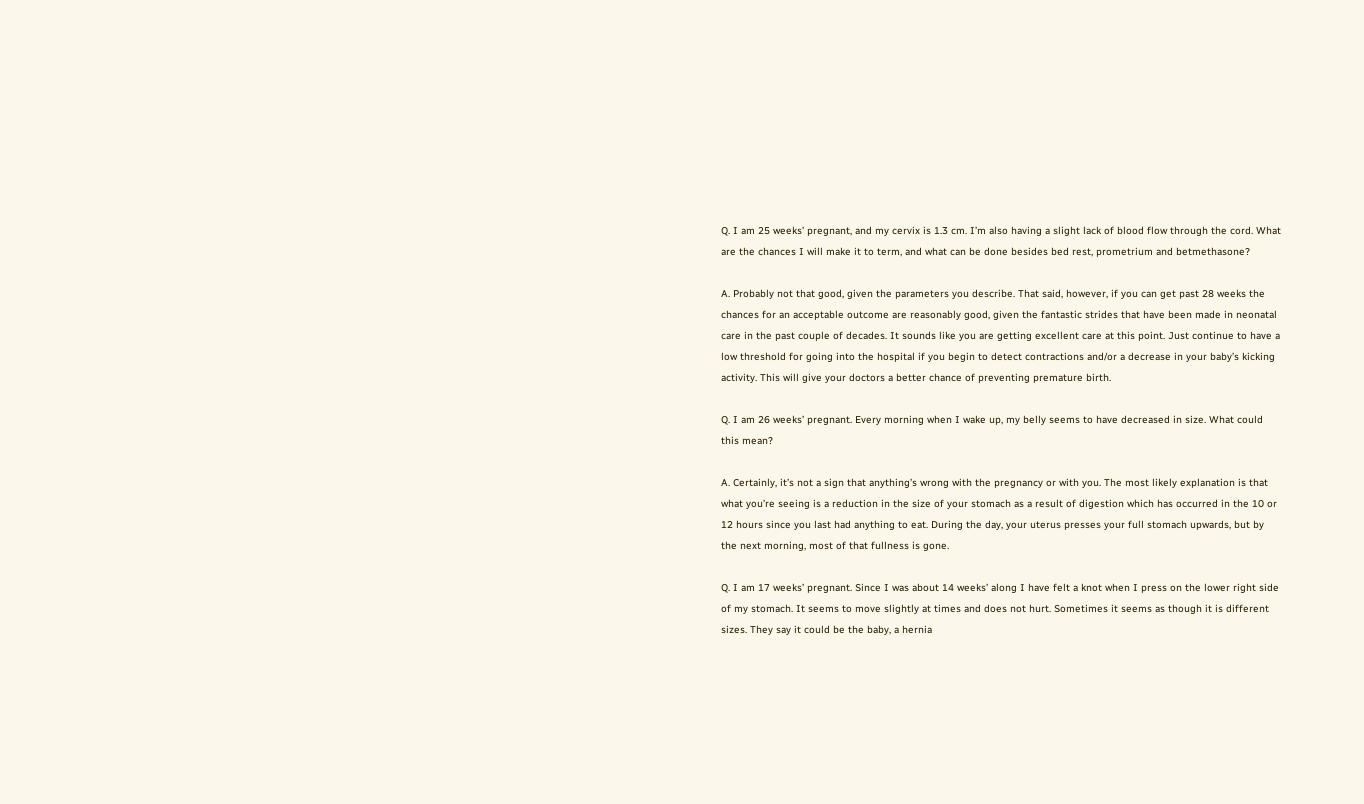Q. I am 25 weeks’ pregnant, and my cervix is 1.3 cm. I’m also having a slight lack of blood flow through the cord. What are the chances I will make it to term, and what can be done besides bed rest, prometrium and betmethasone?

A. Probably not that good, given the parameters you describe. That said, however, if you can get past 28 weeks the chances for an acceptable outcome are reasonably good, given the fantastic strides that have been made in neonatal care in the past couple of decades. It sounds like you are getting excellent care at this point. Just continue to have a low threshold for going into the hospital if you begin to detect contractions and/or a decrease in your baby’s kicking activity. This will give your doctors a better chance of preventing premature birth.

Q. I am 26 weeks’ pregnant. Every morning when I wake up, my belly seems to have decreased in size. What could this mean?

A. Certainly, it’s not a sign that anything’s wrong with the pregnancy or with you. The most likely explanation is that what you’re seeing is a reduction in the size of your stomach as a result of digestion which has occurred in the 10 or 12 hours since you last had anything to eat. During the day, your uterus presses your full stomach upwards, but by the next morning, most of that fullness is gone.

Q. I am 17 weeks’ pregnant. Since I was about 14 weeks’ along I have felt a knot when I press on the lower right side of my stomach. It seems to move slightly at times and does not hurt. Sometimes it seems as though it is different sizes. They say it could be the baby, a hernia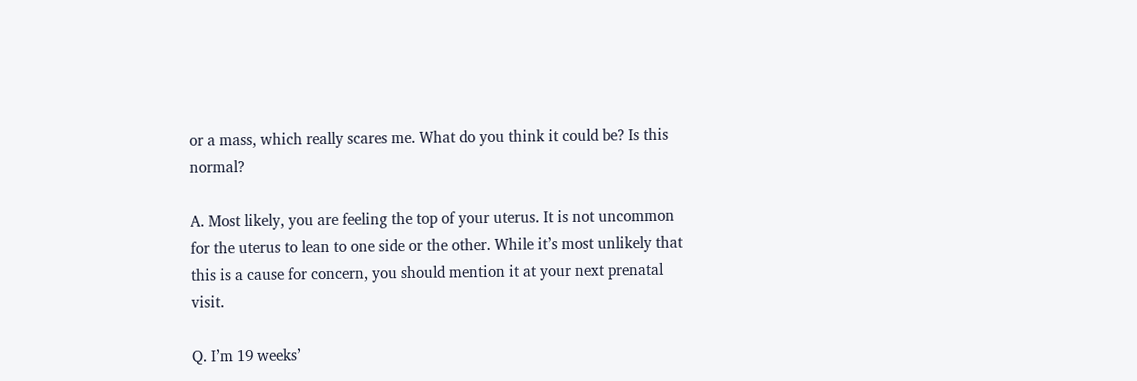or a mass, which really scares me. What do you think it could be? Is this normal?

A. Most likely, you are feeling the top of your uterus. It is not uncommon for the uterus to lean to one side or the other. While it’s most unlikely that this is a cause for concern, you should mention it at your next prenatal visit.

Q. I’m 19 weeks’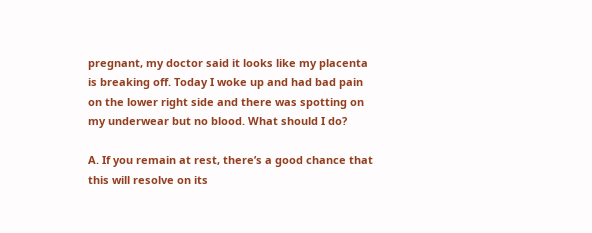pregnant, my doctor said it looks like my placenta is breaking off. Today I woke up and had bad pain on the lower right side and there was spotting on my underwear but no blood. What should I do?

A. If you remain at rest, there’s a good chance that this will resolve on its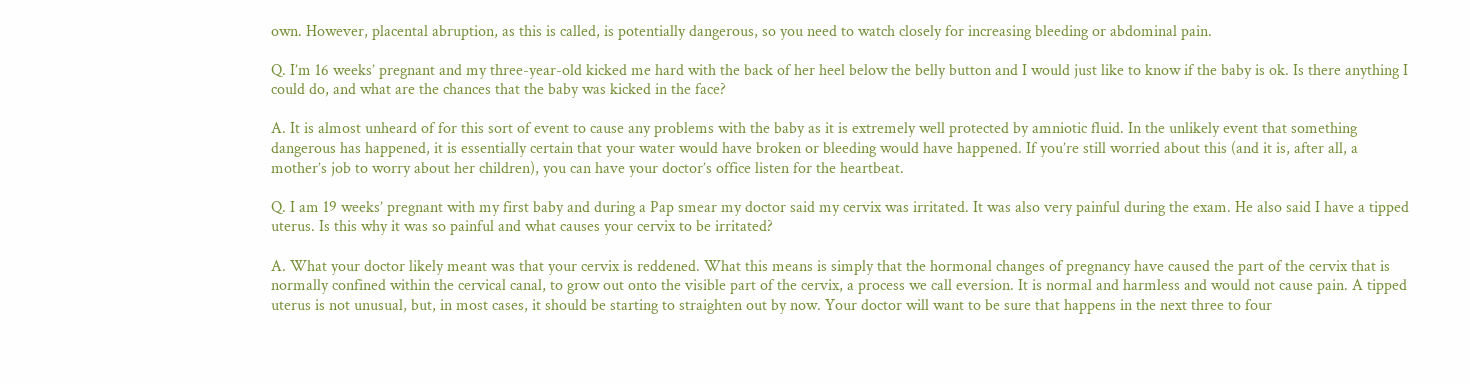own. However, placental abruption, as this is called, is potentially dangerous, so you need to watch closely for increasing bleeding or abdominal pain.

Q. I’m 16 weeks’ pregnant and my three-year-old kicked me hard with the back of her heel below the belly button and I would just like to know if the baby is ok. Is there anything I could do, and what are the chances that the baby was kicked in the face?

A. It is almost unheard of for this sort of event to cause any problems with the baby as it is extremely well protected by amniotic fluid. In the unlikely event that something dangerous has happened, it is essentially certain that your water would have broken or bleeding would have happened. If you’re still worried about this (and it is, after all, a mother’s job to worry about her children), you can have your doctor’s office listen for the heartbeat.

Q. I am 19 weeks’ pregnant with my first baby and during a Pap smear my doctor said my cervix was irritated. It was also very painful during the exam. He also said I have a tipped uterus. Is this why it was so painful and what causes your cervix to be irritated?

A. What your doctor likely meant was that your cervix is reddened. What this means is simply that the hormonal changes of pregnancy have caused the part of the cervix that is normally confined within the cervical canal, to grow out onto the visible part of the cervix, a process we call eversion. It is normal and harmless and would not cause pain. A tipped uterus is not unusual, but, in most cases, it should be starting to straighten out by now. Your doctor will want to be sure that happens in the next three to four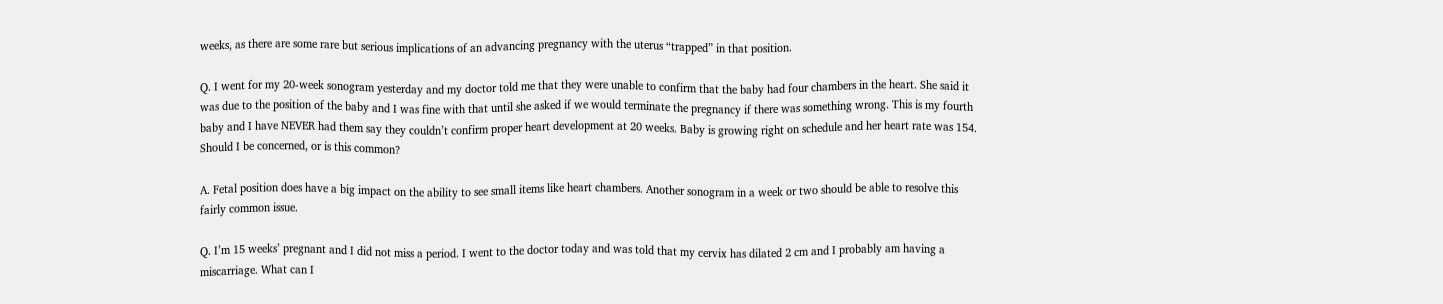weeks, as there are some rare but serious implications of an advancing pregnancy with the uterus “trapped” in that position.

Q. I went for my 20-week sonogram yesterday and my doctor told me that they were unable to confirm that the baby had four chambers in the heart. She said it was due to the position of the baby and I was fine with that until she asked if we would terminate the pregnancy if there was something wrong. This is my fourth baby and I have NEVER had them say they couldn’t confirm proper heart development at 20 weeks. Baby is growing right on schedule and her heart rate was 154. Should I be concerned, or is this common?

A. Fetal position does have a big impact on the ability to see small items like heart chambers. Another sonogram in a week or two should be able to resolve this fairly common issue.

Q. I’m 15 weeks’ pregnant and I did not miss a period. I went to the doctor today and was told that my cervix has dilated 2 cm and I probably am having a miscarriage. What can I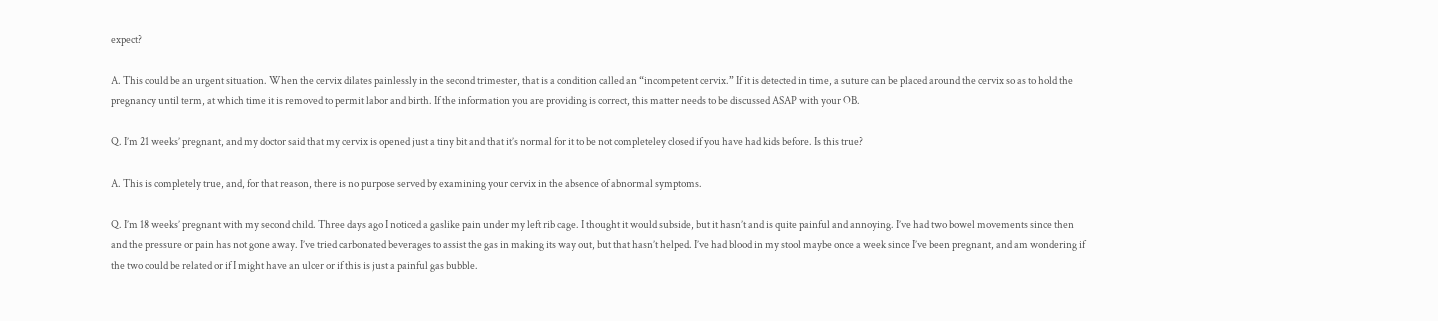expect?

A. This could be an urgent situation. When the cervix dilates painlessly in the second trimester, that is a condition called an “incompetent cervix.” If it is detected in time, a suture can be placed around the cervix so as to hold the pregnancy until term, at which time it is removed to permit labor and birth. If the information you are providing is correct, this matter needs to be discussed ASAP with your OB.

Q. I’m 21 weeks’ pregnant, and my doctor said that my cervix is opened just a tiny bit and that it’s normal for it to be not completeley closed if you have had kids before. Is this true?

A. This is completely true, and, for that reason, there is no purpose served by examining your cervix in the absence of abnormal symptoms.

Q. I’m 18 weeks’ pregnant with my second child. Three days ago I noticed a gaslike pain under my left rib cage. I thought it would subside, but it hasn’t and is quite painful and annoying. I’ve had two bowel movements since then and the pressure or pain has not gone away. I’ve tried carbonated beverages to assist the gas in making its way out, but that hasn’t helped. I’ve had blood in my stool maybe once a week since I’ve been pregnant, and am wondering if the two could be related or if I might have an ulcer or if this is just a painful gas bubble.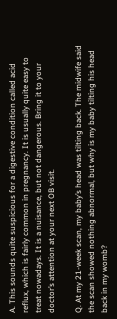A. This sounds quite suspicious for a digestive condition called acid reflux, which is fairly common in pregnancy. It is usually quite easy to treat nowadays. It is a nuisance, but not dangerous. Bring it to your doctor’s attention at your next OB visit.

Q. At my 21-week scan, my baby’s head was tilting back. The midwife said the scan showed nothing abnormal, but why is my baby tilting his head back in my womb?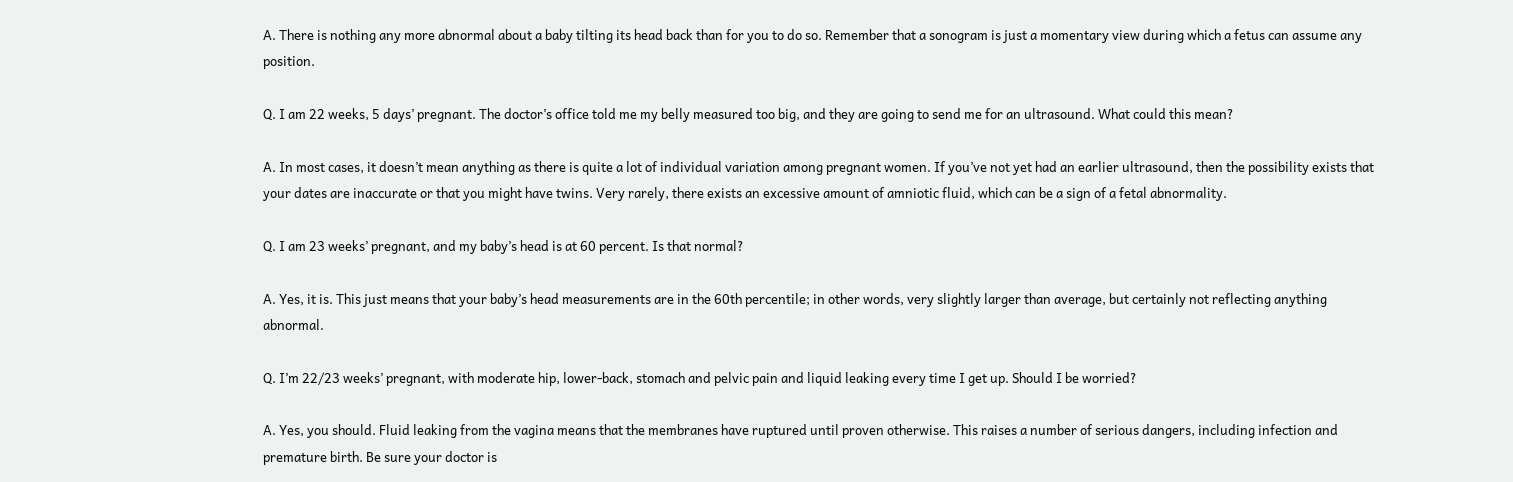A. There is nothing any more abnormal about a baby tilting its head back than for you to do so. Remember that a sonogram is just a momentary view during which a fetus can assume any position.

Q. I am 22 weeks, 5 days’ pregnant. The doctor’s office told me my belly measured too big, and they are going to send me for an ultrasound. What could this mean?

A. In most cases, it doesn’t mean anything as there is quite a lot of individual variation among pregnant women. If you’ve not yet had an earlier ultrasound, then the possibility exists that your dates are inaccurate or that you might have twins. Very rarely, there exists an excessive amount of amniotic fluid, which can be a sign of a fetal abnormality.

Q. I am 23 weeks’ pregnant, and my baby’s head is at 60 percent. Is that normal?

A. Yes, it is. This just means that your baby’s head measurements are in the 60th percentile; in other words, very slightly larger than average, but certainly not reflecting anything abnormal.

Q. I’m 22/23 weeks’ pregnant, with moderate hip, lower-back, stomach and pelvic pain and liquid leaking every time I get up. Should I be worried?

A. Yes, you should. Fluid leaking from the vagina means that the membranes have ruptured until proven otherwise. This raises a number of serious dangers, including infection and premature birth. Be sure your doctor is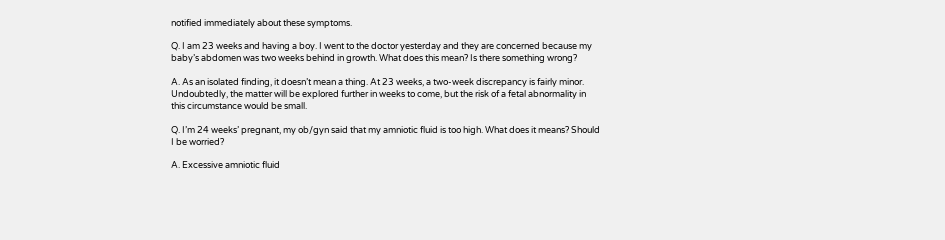notified immediately about these symptoms.

Q. I am 23 weeks and having a boy. I went to the doctor yesterday and they are concerned because my baby’s abdomen was two weeks behind in growth. What does this mean? Is there something wrong?

A. As an isolated finding, it doesn’t mean a thing. At 23 weeks, a two-week discrepancy is fairly minor. Undoubtedly, the matter will be explored further in weeks to come, but the risk of a fetal abnormality in this circumstance would be small.

Q. I’m 24 weeks’ pregnant, my ob/gyn said that my amniotic fluid is too high. What does it means? Should I be worried?

A. Excessive amniotic fluid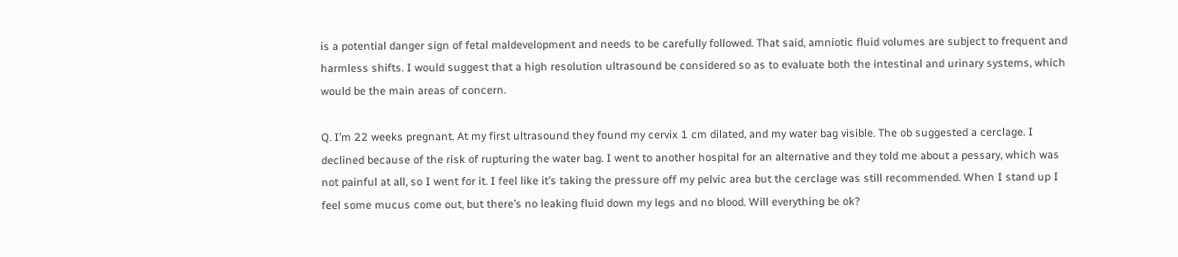is a potential danger sign of fetal maldevelopment and needs to be carefully followed. That said, amniotic fluid volumes are subject to frequent and harmless shifts. I would suggest that a high resolution ultrasound be considered so as to evaluate both the intestinal and urinary systems, which would be the main areas of concern.

Q. I’m 22 weeks pregnant. At my first ultrasound they found my cervix 1 cm dilated, and my water bag visible. The ob suggested a cerclage. I declined because of the risk of rupturing the water bag. I went to another hospital for an alternative and they told me about a pessary, which was not painful at all, so I went for it. I feel like it’s taking the pressure off my pelvic area but the cerclage was still recommended. When I stand up I feel some mucus come out, but there’s no leaking fluid down my legs and no blood. Will everything be ok?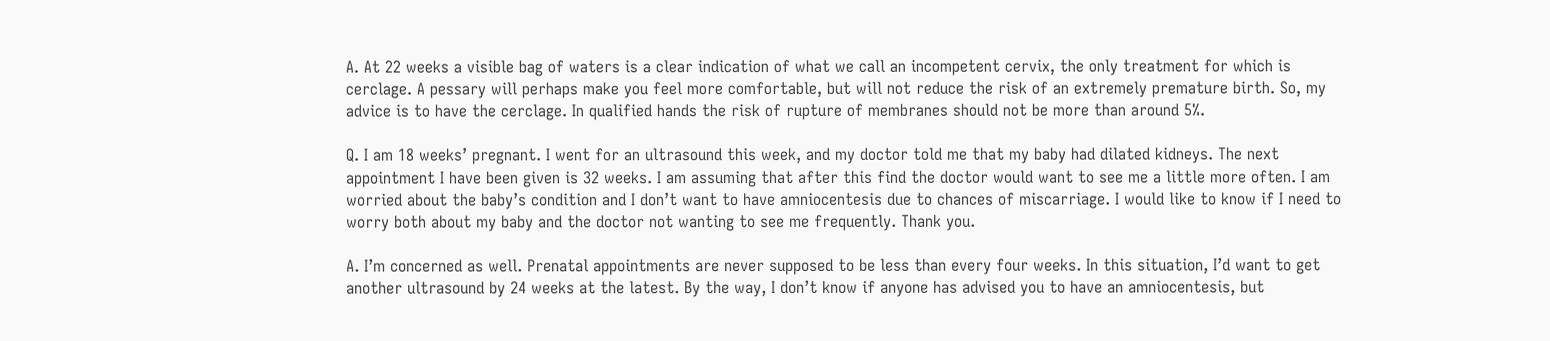A. At 22 weeks a visible bag of waters is a clear indication of what we call an incompetent cervix, the only treatment for which is cerclage. A pessary will perhaps make you feel more comfortable, but will not reduce the risk of an extremely premature birth. So, my advice is to have the cerclage. In qualified hands the risk of rupture of membranes should not be more than around 5%.

Q. I am 18 weeks’ pregnant. I went for an ultrasound this week, and my doctor told me that my baby had dilated kidneys. The next appointment I have been given is 32 weeks. I am assuming that after this find the doctor would want to see me a little more often. I am worried about the baby’s condition and I don’t want to have amniocentesis due to chances of miscarriage. I would like to know if I need to worry both about my baby and the doctor not wanting to see me frequently. Thank you.

A. I’m concerned as well. Prenatal appointments are never supposed to be less than every four weeks. In this situation, I’d want to get another ultrasound by 24 weeks at the latest. By the way, I don’t know if anyone has advised you to have an amniocentesis, but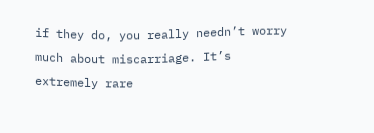if they do, you really needn’t worry much about miscarriage. It’s extremely rare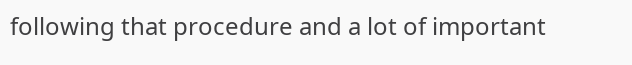following that procedure and a lot of important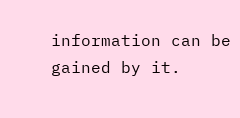information can be gained by it.